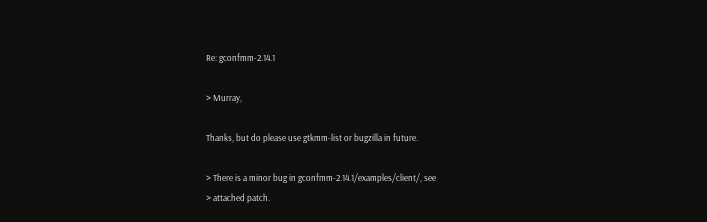Re: gconfmm-2.14.1

> Murray,

Thanks, but do please use gtkmm-list or bugzilla in future.

> There is a minor bug in gconfmm-2.14.1/examples/client/, see
> attached patch.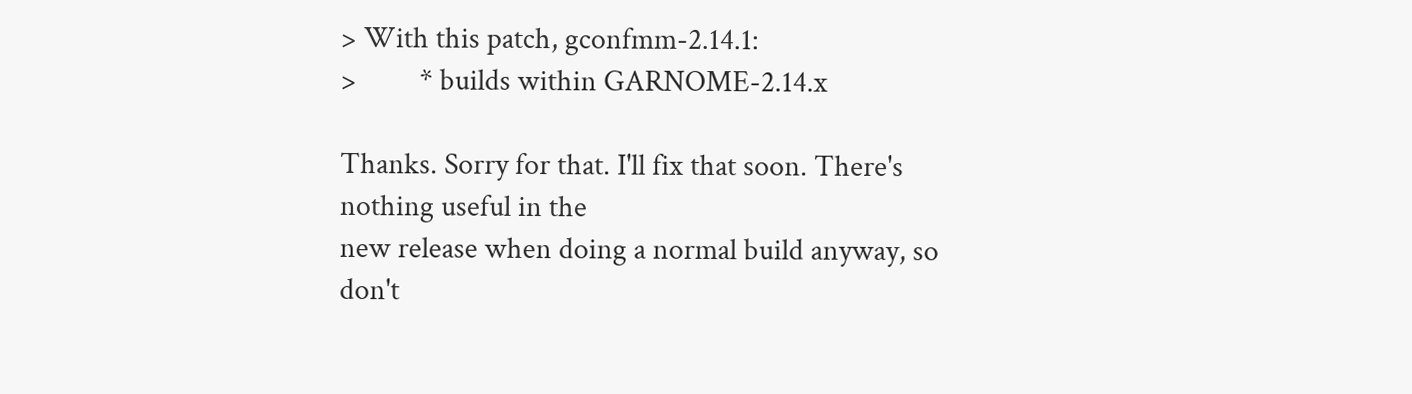> With this patch, gconfmm-2.14.1:
>         * builds within GARNOME-2.14.x

Thanks. Sorry for that. I'll fix that soon. There's nothing useful in the
new release when doing a normal build anyway, so don't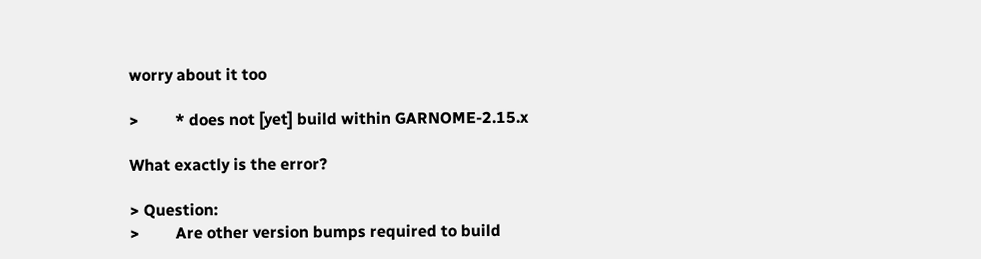worry about it too

>         * does not [yet] build within GARNOME-2.15.x

What exactly is the error?

> Question:
>         Are other version bumps required to build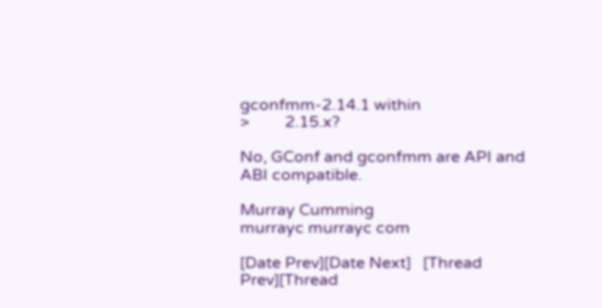gconfmm-2.14.1 within
>         2.15.x?

No, GConf and gconfmm are API and ABI compatible.

Murray Cumming
murrayc murrayc com

[Date Prev][Date Next]   [Thread Prev][Thread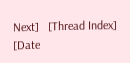Next]   [Thread Index] [Date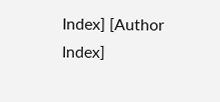Index] [Author Index]